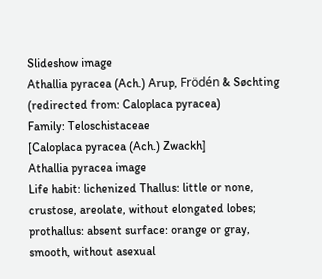Slideshow image
Athallia pyracea (Ach.) Arup, Frödén & Søchting (redirected from: Caloplaca pyracea)
Family: Teloschistaceae
[Caloplaca pyracea (Ach.) Zwackh]
Athallia pyracea image
Life habit: lichenized Thallus: little or none, crustose, areolate, without elongated lobes; prothallus: absent surface: orange or gray, smooth, without asexual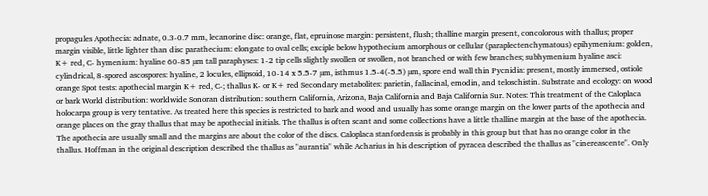propagules Apothecia: adnate, 0.3-0.7 mm, lecanorine disc: orange, flat, epruinose margin: persistent, flush; thalline margin present, concolorous with thallus; proper margin visible, little lighter than disc parathecium: elongate to oval cells; exciple below hypothecium amorphous or cellular (paraplectenchymatous) epihymenium: golden, K+ red, C- hymenium: hyaline 60-85 µm tall paraphyses: 1-2 tip cells slightly swollen or swollen, not branched or with few branches; subhymenium hyaline asci: cylindrical, 8-spored ascospores: hyaline, 2 locules, ellipsoid, 10-14 x 5.5-7 µm, isthmus 1.5-4(-5.5) µm, spore end wall thin Pycnidia: present, mostly immersed, ostiole orange Spot tests: apothecial margin K+ red, C-; thallus K- or K+ red Secondary metabolites: parietin, fallacinal, emodin, and teloschistin. Substrate and ecology: on wood or bark World distribution: worldwide Sonoran distribution: southern California, Arizona, Baja California and Baja California Sur. Notes: This treatment of the Caloplaca holocarpa group is very tentative. As treated here this species is restricted to bark and wood and usually has some orange margin on the lower parts of the apothecia and orange places on the gray thallus that may be apothecial initials. The thallus is often scant and some collections have a little thalline margin at the base of the apothecia. The apothecia are usually small and the margins are about the color of the discs. Caloplaca stanfordensis is probably in this group but that has no orange color in the thallus. Hoffman in the original description described the thallus as "aurantia" while Acharius in his description of pyracea described the thallus as "cinereascente". Only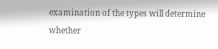examination of the types will determine whether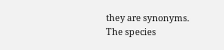they are synonyms. The species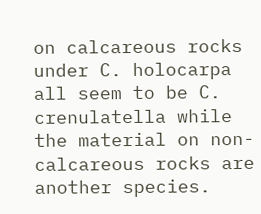on calcareous rocks under C. holocarpa all seem to be C. crenulatella while the material on non-calcareous rocks are another species.